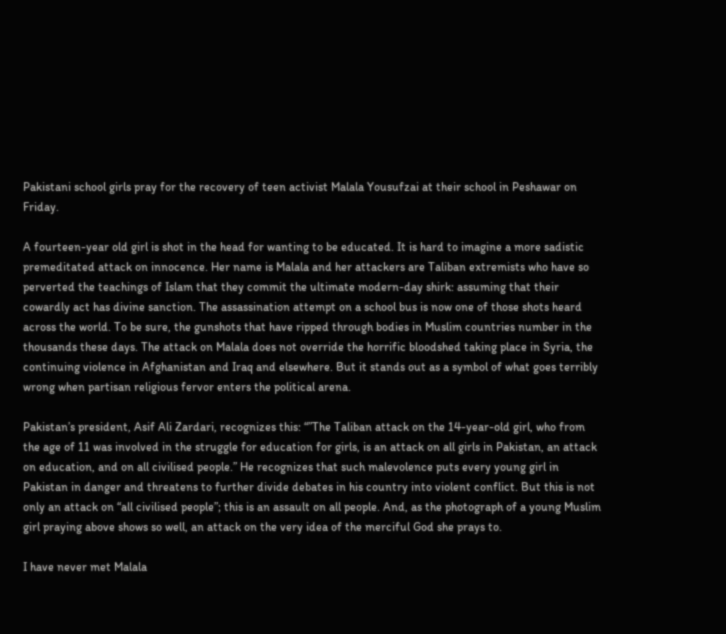Pakistani school girls pray for the recovery of teen activist Malala Yousufzai at their school in Peshawar on Friday.

A fourteen-year old girl is shot in the head for wanting to be educated. It is hard to imagine a more sadistic premeditated attack on innocence. Her name is Malala and her attackers are Taliban extremists who have so perverted the teachings of Islam that they commit the ultimate modern-day shirk: assuming that their cowardly act has divine sanction. The assassination attempt on a school bus is now one of those shots heard across the world. To be sure, the gunshots that have ripped through bodies in Muslim countries number in the thousands these days. The attack on Malala does not override the horrific bloodshed taking place in Syria, the continuing violence in Afghanistan and Iraq and elsewhere. But it stands out as a symbol of what goes terribly wrong when partisan religious fervor enters the political arena.

Pakistan’s president, Asif Ali Zardari, recognizes this: “”The Taliban attack on the 14-year-old girl, who from the age of 11 was involved in the struggle for education for girls, is an attack on all girls in Pakistan, an attack on education, and on all civilised people.” He recognizes that such malevolence puts every young girl in Pakistan in danger and threatens to further divide debates in his country into violent conflict. But this is not only an attack on “all civilised people”; this is an assault on all people. And, as the photograph of a young Muslim girl praying above shows so well, an attack on the very idea of the merciful God she prays to.

I have never met Malala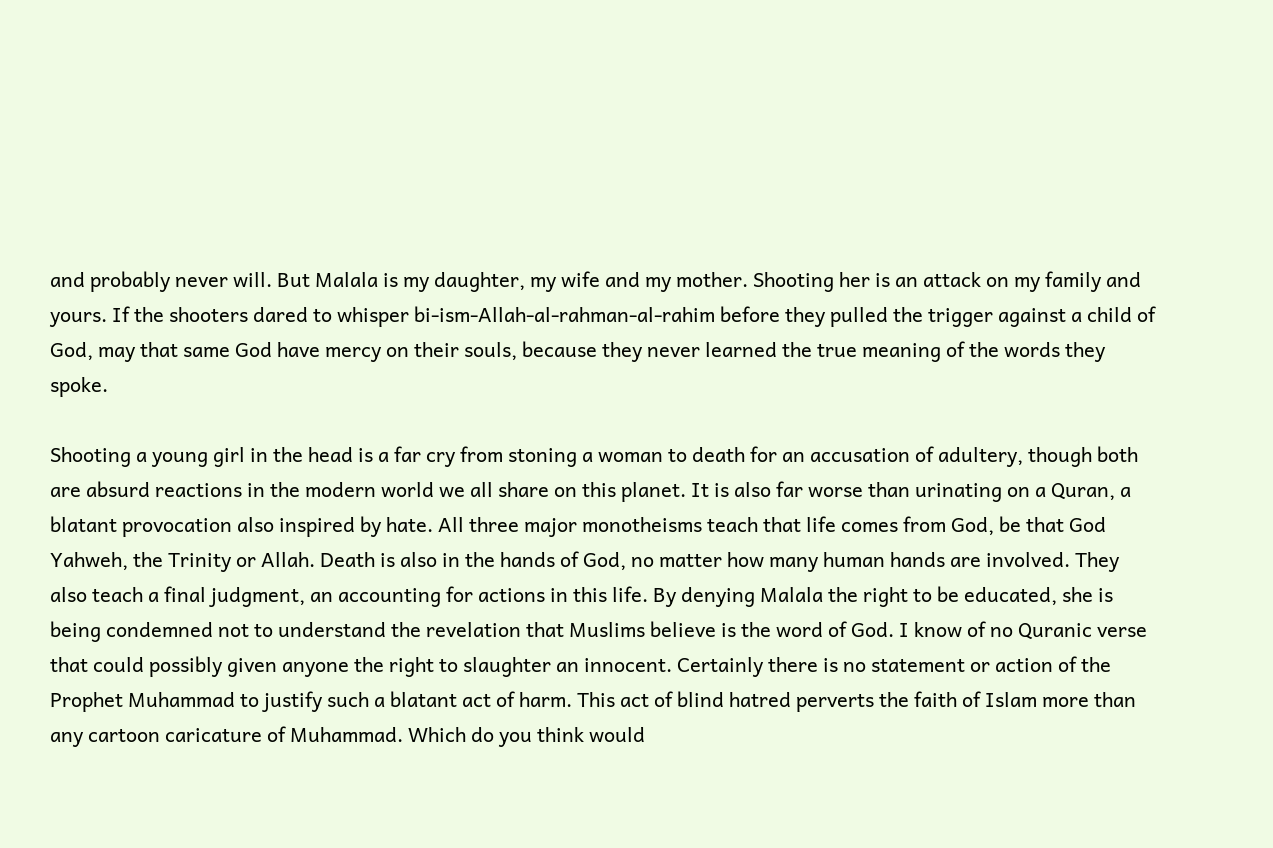and probably never will. But Malala is my daughter, my wife and my mother. Shooting her is an attack on my family and yours. If the shooters dared to whisper bi-ism-Allah-al-rahman-al-rahim before they pulled the trigger against a child of God, may that same God have mercy on their souls, because they never learned the true meaning of the words they spoke.

Shooting a young girl in the head is a far cry from stoning a woman to death for an accusation of adultery, though both are absurd reactions in the modern world we all share on this planet. It is also far worse than urinating on a Quran, a blatant provocation also inspired by hate. All three major monotheisms teach that life comes from God, be that God Yahweh, the Trinity or Allah. Death is also in the hands of God, no matter how many human hands are involved. They also teach a final judgment, an accounting for actions in this life. By denying Malala the right to be educated, she is being condemned not to understand the revelation that Muslims believe is the word of God. I know of no Quranic verse that could possibly given anyone the right to slaughter an innocent. Certainly there is no statement or action of the Prophet Muhammad to justify such a blatant act of harm. This act of blind hatred perverts the faith of Islam more than any cartoon caricature of Muhammad. Which do you think would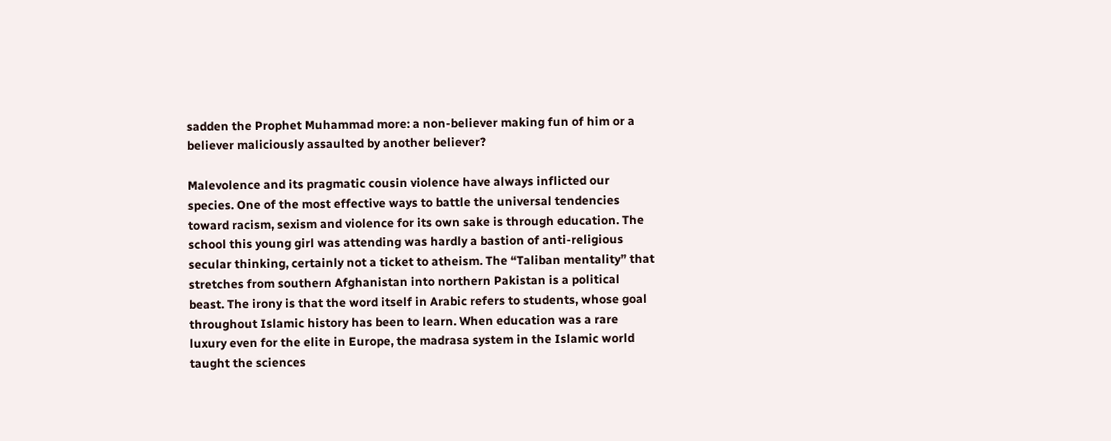sadden the Prophet Muhammad more: a non-believer making fun of him or a believer maliciously assaulted by another believer?

Malevolence and its pragmatic cousin violence have always inflicted our species. One of the most effective ways to battle the universal tendencies toward racism, sexism and violence for its own sake is through education. The school this young girl was attending was hardly a bastion of anti-religious secular thinking, certainly not a ticket to atheism. The “Taliban mentality” that stretches from southern Afghanistan into northern Pakistan is a political beast. The irony is that the word itself in Arabic refers to students, whose goal throughout Islamic history has been to learn. When education was a rare luxury even for the elite in Europe, the madrasa system in the Islamic world taught the sciences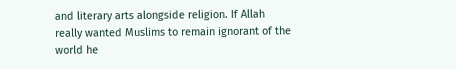and literary arts alongside religion. If Allah really wanted Muslims to remain ignorant of the world he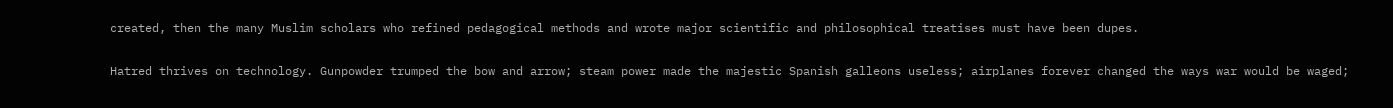created, then the many Muslim scholars who refined pedagogical methods and wrote major scientific and philosophical treatises must have been dupes.

Hatred thrives on technology. Gunpowder trumped the bow and arrow; steam power made the majestic Spanish galleons useless; airplanes forever changed the ways war would be waged;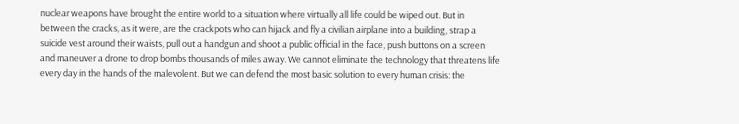nuclear weapons have brought the entire world to a situation where virtually all life could be wiped out. But in between the cracks, as it were, are the crackpots who can hijack and fly a civilian airplane into a building, strap a suicide vest around their waists, pull out a handgun and shoot a public official in the face, push buttons on a screen and maneuver a drone to drop bombs thousands of miles away. We cannot eliminate the technology that threatens life every day in the hands of the malevolent. But we can defend the most basic solution to every human crisis: the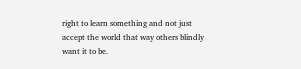right to learn something and not just accept the world that way others blindly want it to be.